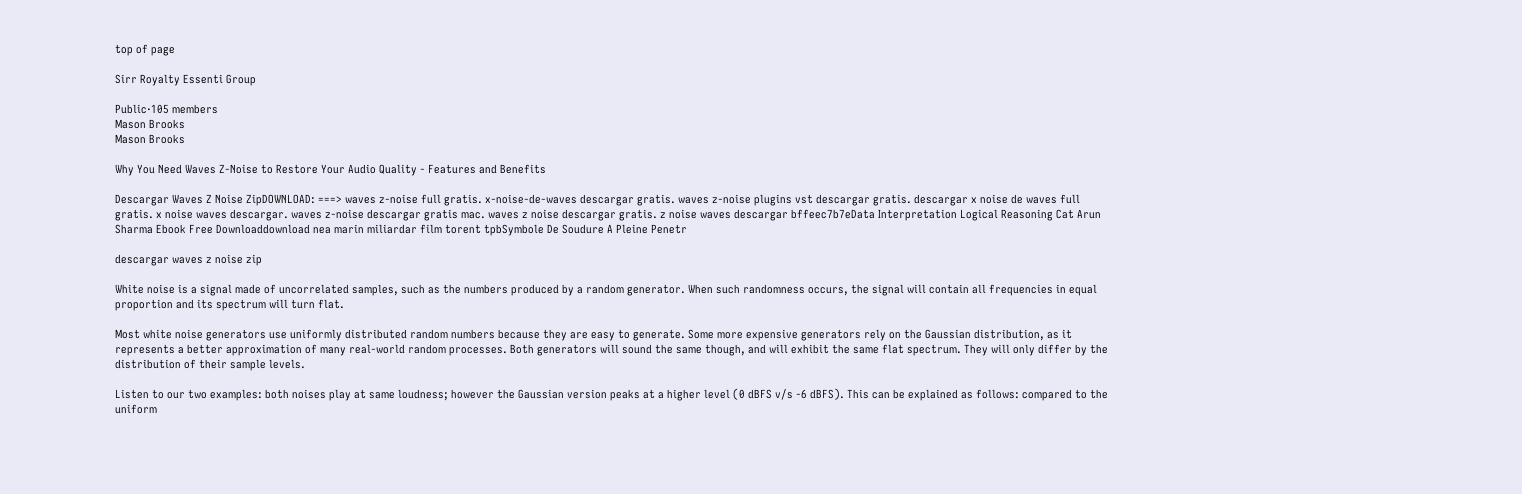top of page

Sirr Royalty Essenti Group

Public·105 members
Mason Brooks
Mason Brooks

Why You Need Waves Z-Noise to Restore Your Audio Quality - Features and Benefits

Descargar Waves Z Noise ZipDOWNLOAD: ===> waves z-noise full gratis. x-noise-de-waves descargar gratis. waves z-noise plugins vst descargar gratis. descargar x noise de waves full gratis. x noise waves descargar. waves z-noise descargar gratis mac. waves z noise descargar gratis. z noise waves descargar bffeec7b7eData Interpretation Logical Reasoning Cat Arun Sharma Ebook Free Downloaddownload nea marin miliardar film torent tpbSymbole De Soudure A Pleine Penetr

descargar waves z noise zip

White noise is a signal made of uncorrelated samples, such as the numbers produced by a random generator. When such randomness occurs, the signal will contain all frequencies in equal proportion and its spectrum will turn flat.

Most white noise generators use uniformly distributed random numbers because they are easy to generate. Some more expensive generators rely on the Gaussian distribution, as it represents a better approximation of many real-world random processes. Both generators will sound the same though, and will exhibit the same flat spectrum. They will only differ by the distribution of their sample levels.

Listen to our two examples: both noises play at same loudness; however the Gaussian version peaks at a higher level (0 dBFS v/s -6 dBFS). This can be explained as follows: compared to the uniform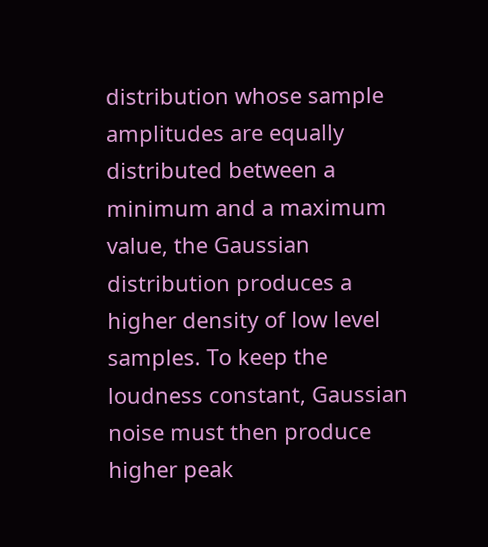distribution whose sample amplitudes are equally distributed between a minimum and a maximum value, the Gaussian distribution produces a higher density of low level samples. To keep the loudness constant, Gaussian noise must then produce higher peak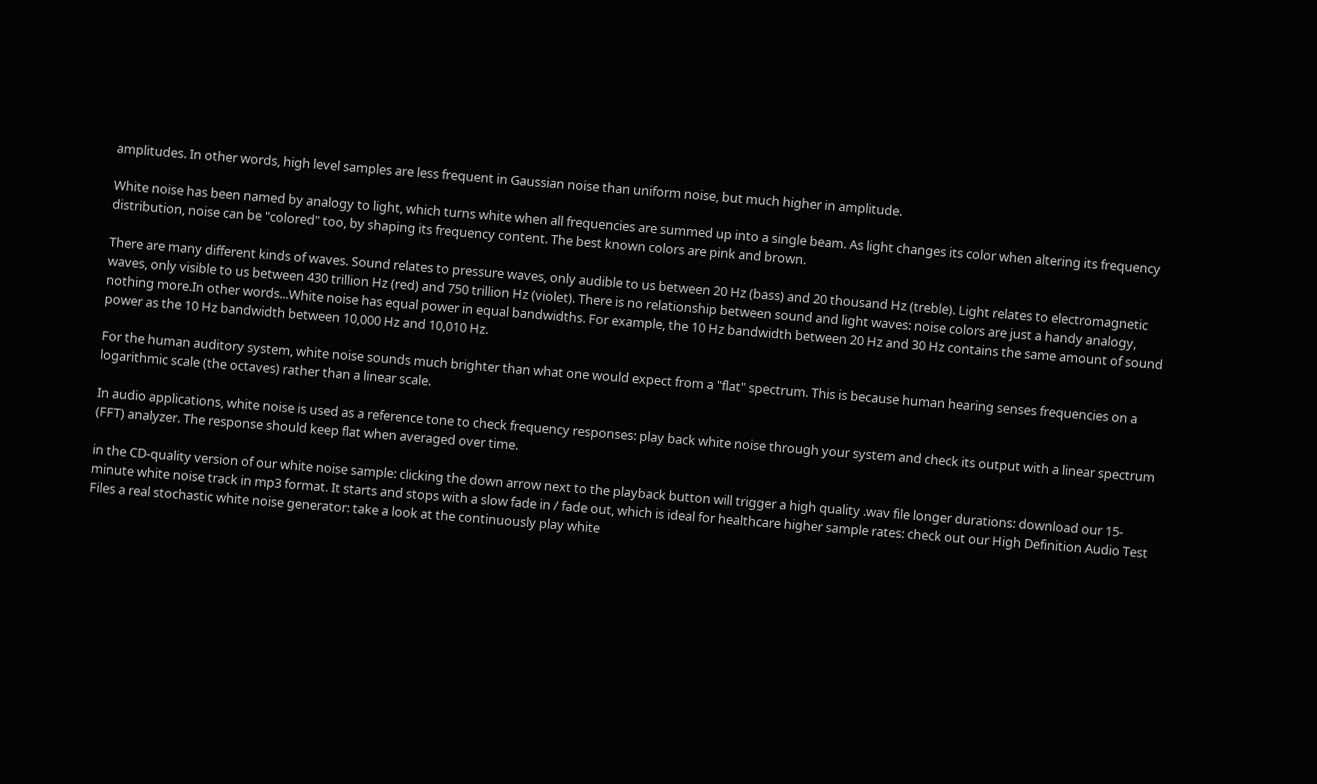amplitudes. In other words, high level samples are less frequent in Gaussian noise than uniform noise, but much higher in amplitude.

White noise has been named by analogy to light, which turns white when all frequencies are summed up into a single beam. As light changes its color when altering its frequency distribution, noise can be "colored" too, by shaping its frequency content. The best known colors are pink and brown.

There are many different kinds of waves. Sound relates to pressure waves, only audible to us between 20 Hz (bass) and 20 thousand Hz (treble). Light relates to electromagnetic waves, only visible to us between 430 trillion Hz (red) and 750 trillion Hz (violet). There is no relationship between sound and light waves: noise colors are just a handy analogy, nothing more.In other words...White noise has equal power in equal bandwidths. For example, the 10 Hz bandwidth between 20 Hz and 30 Hz contains the same amount of sound power as the 10 Hz bandwidth between 10,000 Hz and 10,010 Hz.

For the human auditory system, white noise sounds much brighter than what one would expect from a "flat" spectrum. This is because human hearing senses frequencies on a logarithmic scale (the octaves) rather than a linear scale.

In audio applications, white noise is used as a reference tone to check frequency responses: play back white noise through your system and check its output with a linear spectrum (FFT) analyzer. The response should keep flat when averaged over time.

in the CD-quality version of our white noise sample: clicking the down arrow next to the playback button will trigger a high quality .wav file longer durations: download our 15-minute white noise track in mp3 format. It starts and stops with a slow fade in / fade out, which is ideal for healthcare higher sample rates: check out our High Definition Audio Test Files a real stochastic white noise generator: take a look at the continuously play white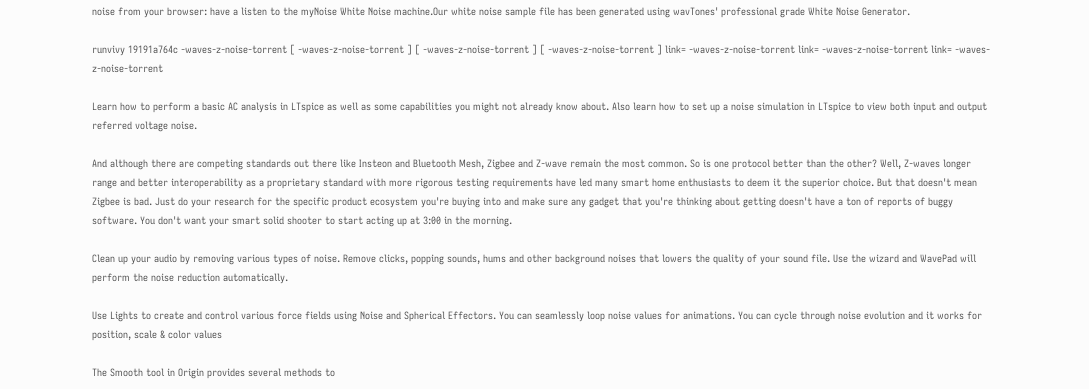noise from your browser: have a listen to the myNoise White Noise machine.Our white noise sample file has been generated using wavTones' professional grade White Noise Generator.

runvivy 19191a764c -waves-z-noise-torrent [ -waves-z-noise-torrent ] [ -waves-z-noise-torrent ] [ -waves-z-noise-torrent ] link= -waves-z-noise-torrent link= -waves-z-noise-torrent link= -waves-z-noise-torrent

Learn how to perform a basic AC analysis in LTspice as well as some capabilities you might not already know about. Also learn how to set up a noise simulation in LTspice to view both input and output referred voltage noise.

And although there are competing standards out there like Insteon and Bluetooth Mesh, Zigbee and Z-wave remain the most common. So is one protocol better than the other? Well, Z-waves longer range and better interoperability as a proprietary standard with more rigorous testing requirements have led many smart home enthusiasts to deem it the superior choice. But that doesn't mean Zigbee is bad. Just do your research for the specific product ecosystem you're buying into and make sure any gadget that you're thinking about getting doesn't have a ton of reports of buggy software. You don't want your smart solid shooter to start acting up at 3:00 in the morning.

Clean up your audio by removing various types of noise. Remove clicks, popping sounds, hums and other background noises that lowers the quality of your sound file. Use the wizard and WavePad will perform the noise reduction automatically.

Use Lights to create and control various force fields using Noise and Spherical Effectors. You can seamlessly loop noise values for animations. You can cycle through noise evolution and it works for position, scale & color values

The Smooth tool in Origin provides several methods to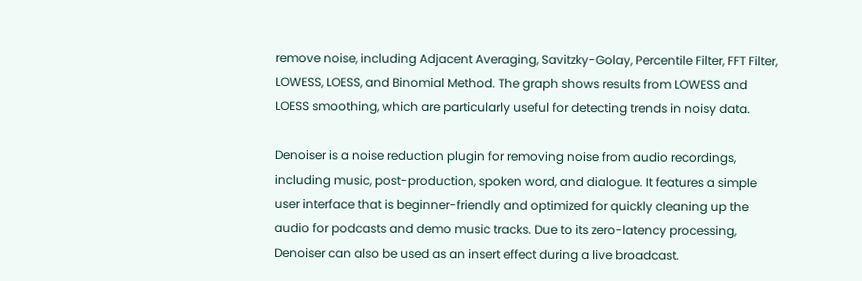remove noise, including Adjacent Averaging, Savitzky-Golay, Percentile Filter, FFT Filter, LOWESS, LOESS, and Binomial Method. The graph shows results from LOWESS and LOESS smoothing, which are particularly useful for detecting trends in noisy data.

Denoiser is a noise reduction plugin for removing noise from audio recordings, including music, post-production, spoken word, and dialogue. It features a simple user interface that is beginner-friendly and optimized for quickly cleaning up the audio for podcasts and demo music tracks. Due to its zero-latency processing, Denoiser can also be used as an insert effect during a live broadcast.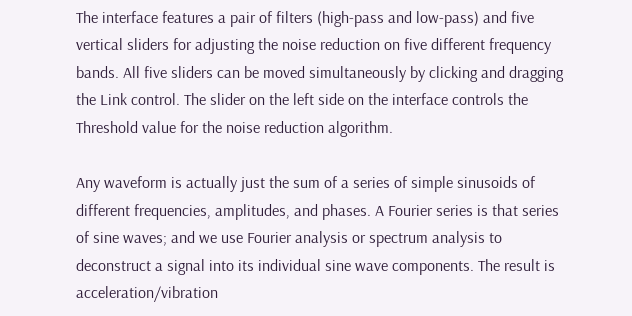The interface features a pair of filters (high-pass and low-pass) and five vertical sliders for adjusting the noise reduction on five different frequency bands. All five sliders can be moved simultaneously by clicking and dragging the Link control. The slider on the left side on the interface controls the Threshold value for the noise reduction algorithm.

Any waveform is actually just the sum of a series of simple sinusoids of different frequencies, amplitudes, and phases. A Fourier series is that series of sine waves; and we use Fourier analysis or spectrum analysis to deconstruct a signal into its individual sine wave components. The result is acceleration/vibration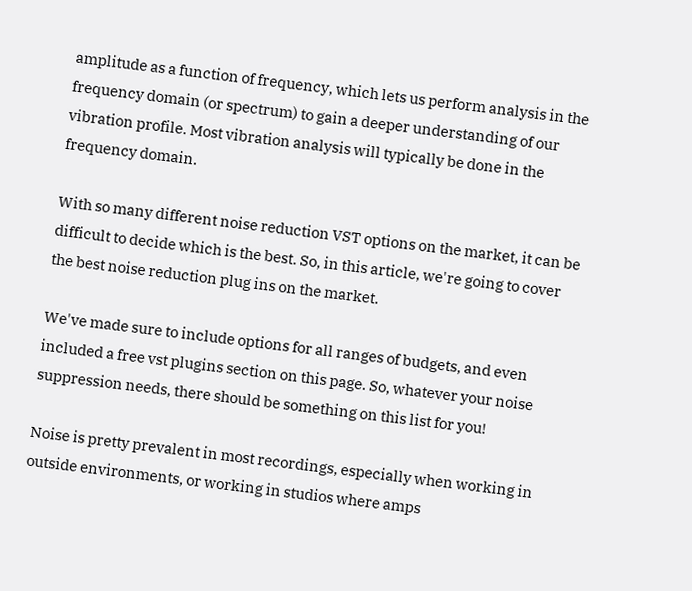amplitude as a function of frequency, which lets us perform analysis in the frequency domain (or spectrum) to gain a deeper understanding of our vibration profile. Most vibration analysis will typically be done in the frequency domain.

With so many different noise reduction VST options on the market, it can be difficult to decide which is the best. So, in this article, we're going to cover the best noise reduction plug ins on the market.

We've made sure to include options for all ranges of budgets, and even included a free vst plugins section on this page. So, whatever your noise suppression needs, there should be something on this list for you!

Noise is pretty prevalent in most recordings, especially when working in outside environments, or working in studios where amps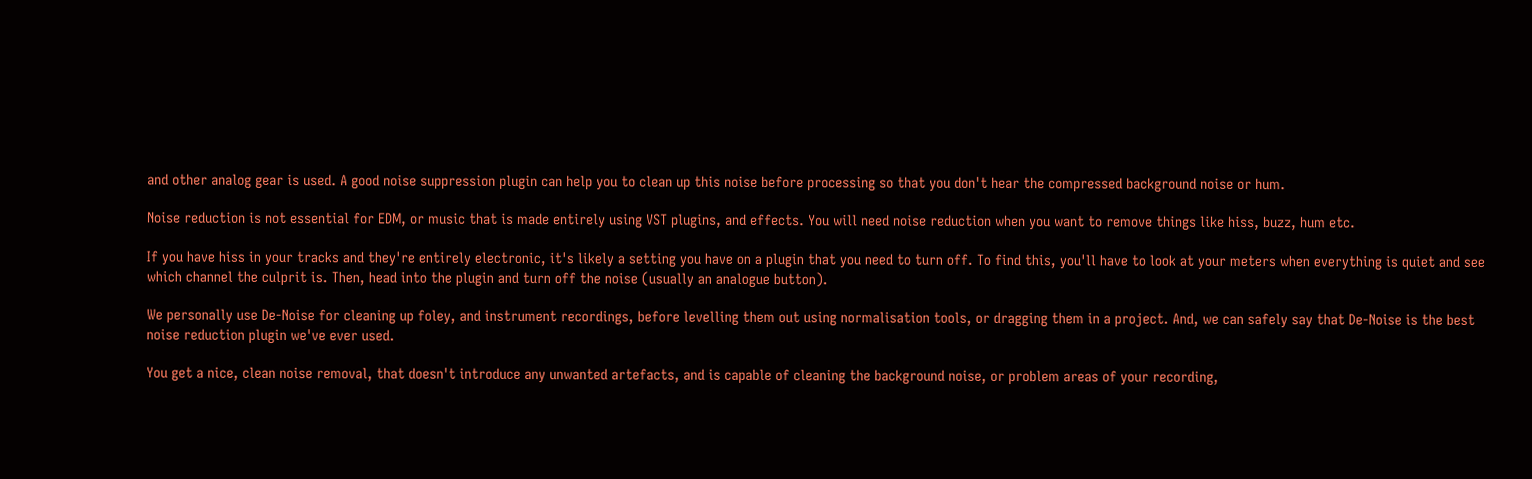and other analog gear is used. A good noise suppression plugin can help you to clean up this noise before processing so that you don't hear the compressed background noise or hum.

Noise reduction is not essential for EDM, or music that is made entirely using VST plugins, and effects. You will need noise reduction when you want to remove things like hiss, buzz, hum etc.

If you have hiss in your tracks and they're entirely electronic, it's likely a setting you have on a plugin that you need to turn off. To find this, you'll have to look at your meters when everything is quiet and see which channel the culprit is. Then, head into the plugin and turn off the noise (usually an analogue button).

We personally use De-Noise for cleaning up foley, and instrument recordings, before levelling them out using normalisation tools, or dragging them in a project. And, we can safely say that De-Noise is the best noise reduction plugin we've ever used.

You get a nice, clean noise removal, that doesn't introduce any unwanted artefacts, and is capable of cleaning the background noise, or problem areas of your recording,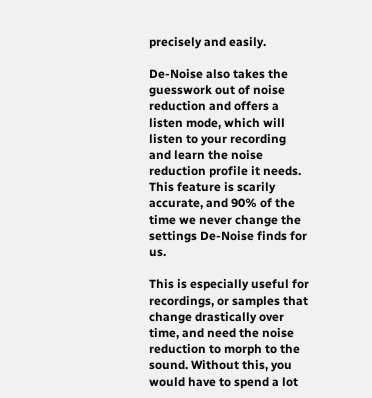precisely and easily.

De-Noise also takes the guesswork out of noise reduction and offers a listen mode, which will listen to your recording and learn the noise reduction profile it needs. This feature is scarily accurate, and 90% of the time we never change the settings De-Noise finds for us.

This is especially useful for recordings, or samples that change drastically over time, and need the noise reduction to morph to the sound. Without this, you would have to spend a lot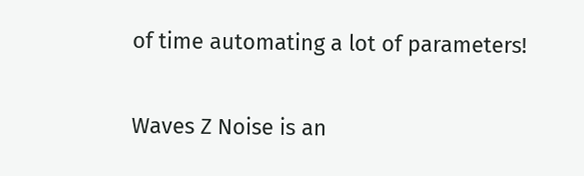of time automating a lot of parameters!

Waves Z Noise is an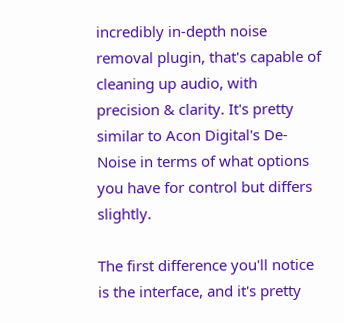incredibly in-depth noise removal plugin, that's capable of cleaning up audio, with precision & clarity. It's pretty similar to Acon Digital's De-Noise in terms of what options you have for control but differs slightly.

The first difference you'll notice is the interface, and it's pretty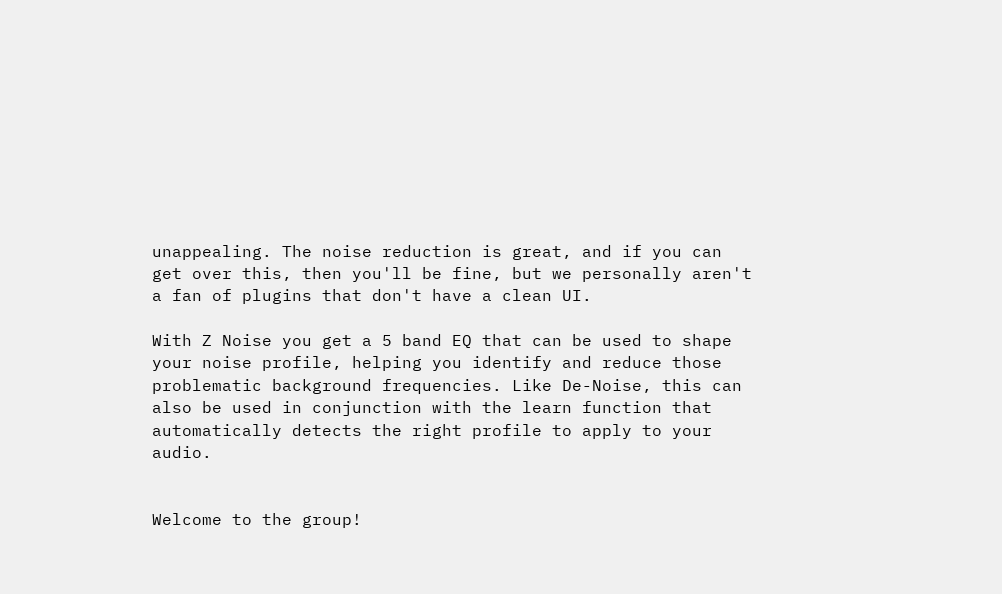unappealing. The noise reduction is great, and if you can get over this, then you'll be fine, but we personally aren't a fan of plugins that don't have a clean UI.

With Z Noise you get a 5 band EQ that can be used to shape your noise profile, helping you identify and reduce those problematic background frequencies. Like De-Noise, this can also be used in conjunction with the learn function that automatically detects the right profile to apply to your audio.


Welcome to the group!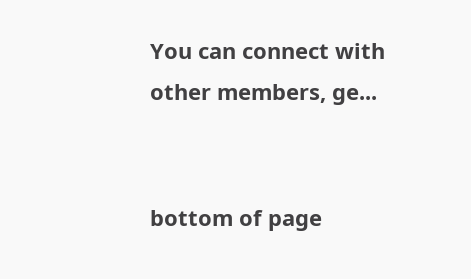You can connect with other members, ge...


bottom of page